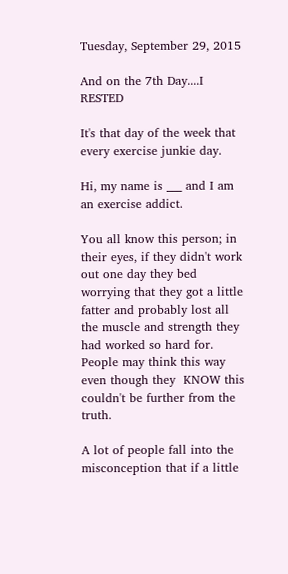Tuesday, September 29, 2015

And on the 7th Day....I RESTED

It's that day of the week that every exercise junkie day.

Hi, my name is ___ and I am an exercise addict.

You all know this person; in their eyes, if they didn't work out one day they bed worrying that they got a little fatter and probably lost all the muscle and strength they had worked so hard for.  People may think this way even though they  KNOW this couldn't be further from the truth.

A lot of people fall into the misconception that if a little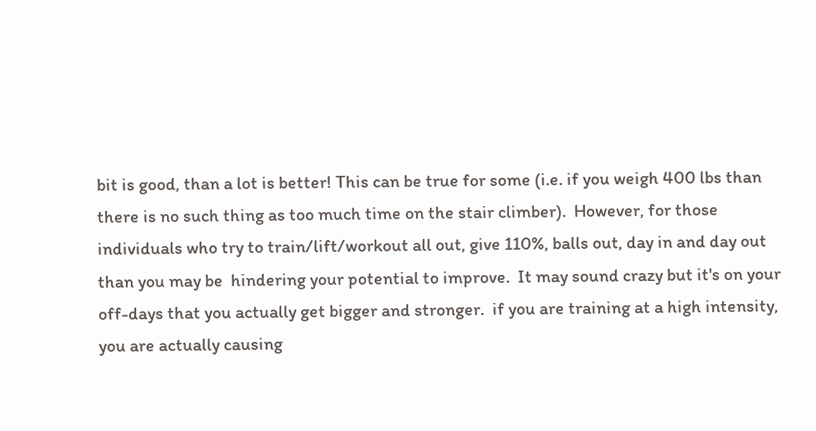bit is good, than a lot is better! This can be true for some (i.e. if you weigh 400 lbs than there is no such thing as too much time on the stair climber).  However, for those individuals who try to train/lift/workout all out, give 110%, balls out, day in and day out than you may be  hindering your potential to improve.  It may sound crazy but it's on your off-days that you actually get bigger and stronger.  if you are training at a high intensity, you are actually causing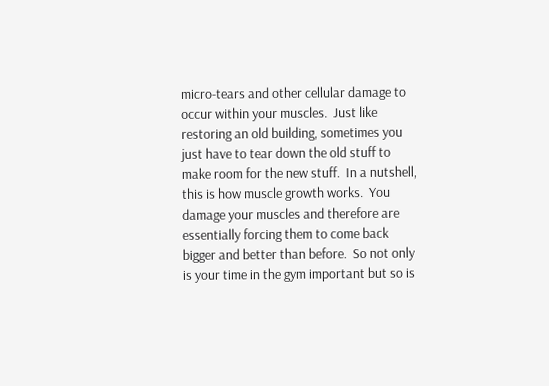micro-tears and other cellular damage to occur within your muscles.  Just like restoring an old building, sometimes you just have to tear down the old stuff to make room for the new stuff.  In a nutshell, this is how muscle growth works.  You damage your muscles and therefore are essentially forcing them to come back bigger and better than before.  So not only is your time in the gym important but so is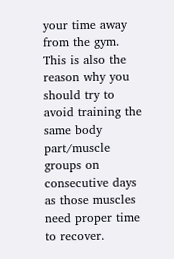your time away from the gym.  This is also the reason why you should try to avoid training the same body part/muscle groups on consecutive days as those muscles need proper time to recover.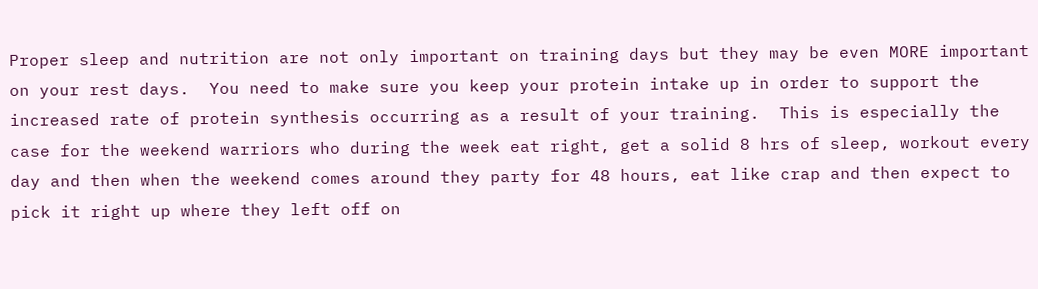Proper sleep and nutrition are not only important on training days but they may be even MORE important on your rest days.  You need to make sure you keep your protein intake up in order to support the increased rate of protein synthesis occurring as a result of your training.  This is especially the case for the weekend warriors who during the week eat right, get a solid 8 hrs of sleep, workout every day and then when the weekend comes around they party for 48 hours, eat like crap and then expect to pick it right up where they left off on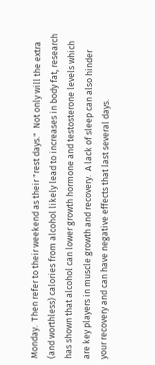Monday.  Then refer to their weekend as their "rest days."  Not only will the extra (and worthless) calories from alcohol likely lead to increases in body fat, research has shown that alcohol can lower growth hormone and testosterone levels which are key players in muscle growth and recovery.  A lack of sleep can also hinder your recovery and can have negative effects that last several days.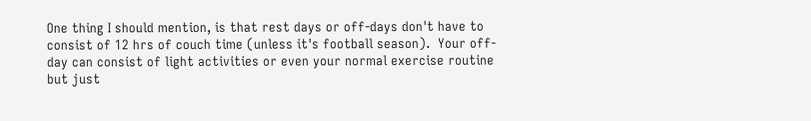One thing I should mention, is that rest days or off-days don't have to consist of 12 hrs of couch time (unless it's football season).  Your off-day can consist of light activities or even your normal exercise routine but just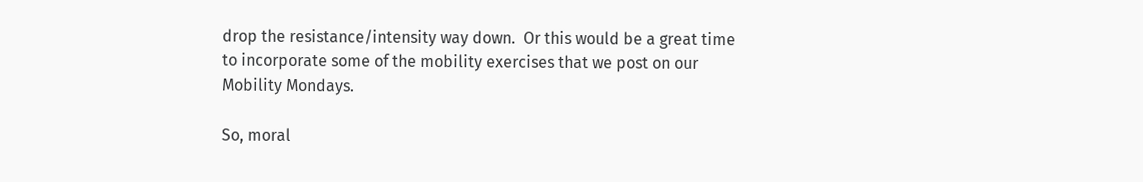drop the resistance/intensity way down.  Or this would be a great time to incorporate some of the mobility exercises that we post on our Mobility Mondays.

So, moral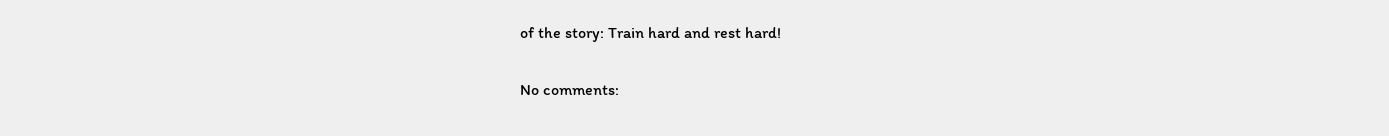of the story: Train hard and rest hard!

No comments: